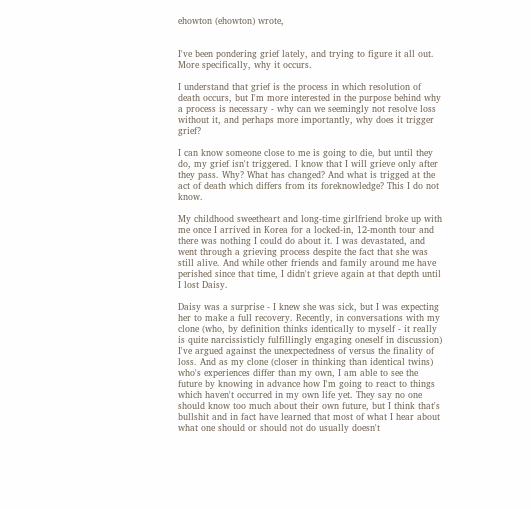ehowton (ehowton) wrote,


I've been pondering grief lately, and trying to figure it all out. More specifically, why it occurs.

I understand that grief is the process in which resolution of death occurs, but I'm more interested in the purpose behind why a process is necessary - why can we seemingly not resolve loss without it, and perhaps more importantly, why does it trigger grief?

I can know someone close to me is going to die, but until they do, my grief isn't triggered. I know that I will grieve only after they pass. Why? What has changed? And what is trigged at the act of death which differs from its foreknowledge? This I do not know.

My childhood sweetheart and long-time girlfriend broke up with me once I arrived in Korea for a locked-in, 12-month tour and there was nothing I could do about it. I was devastated, and went through a grieving process despite the fact that she was still alive. And while other friends and family around me have perished since that time, I didn't grieve again at that depth until I lost Daisy.

Daisy was a surprise - I knew she was sick, but I was expecting her to make a full recovery. Recently, in conversations with my clone (who, by definition thinks identically to myself - it really is quite narcissisticly fulfillingly engaging oneself in discussion) I've argued against the unexpectedness of versus the finality of loss. And as my clone (closer in thinking than identical twins) who's experiences differ than my own, I am able to see the future by knowing in advance how I'm going to react to things which haven't occurred in my own life yet. They say no one should know too much about their own future, but I think that's bullshit and in fact have learned that most of what I hear about what one should or should not do usually doesn't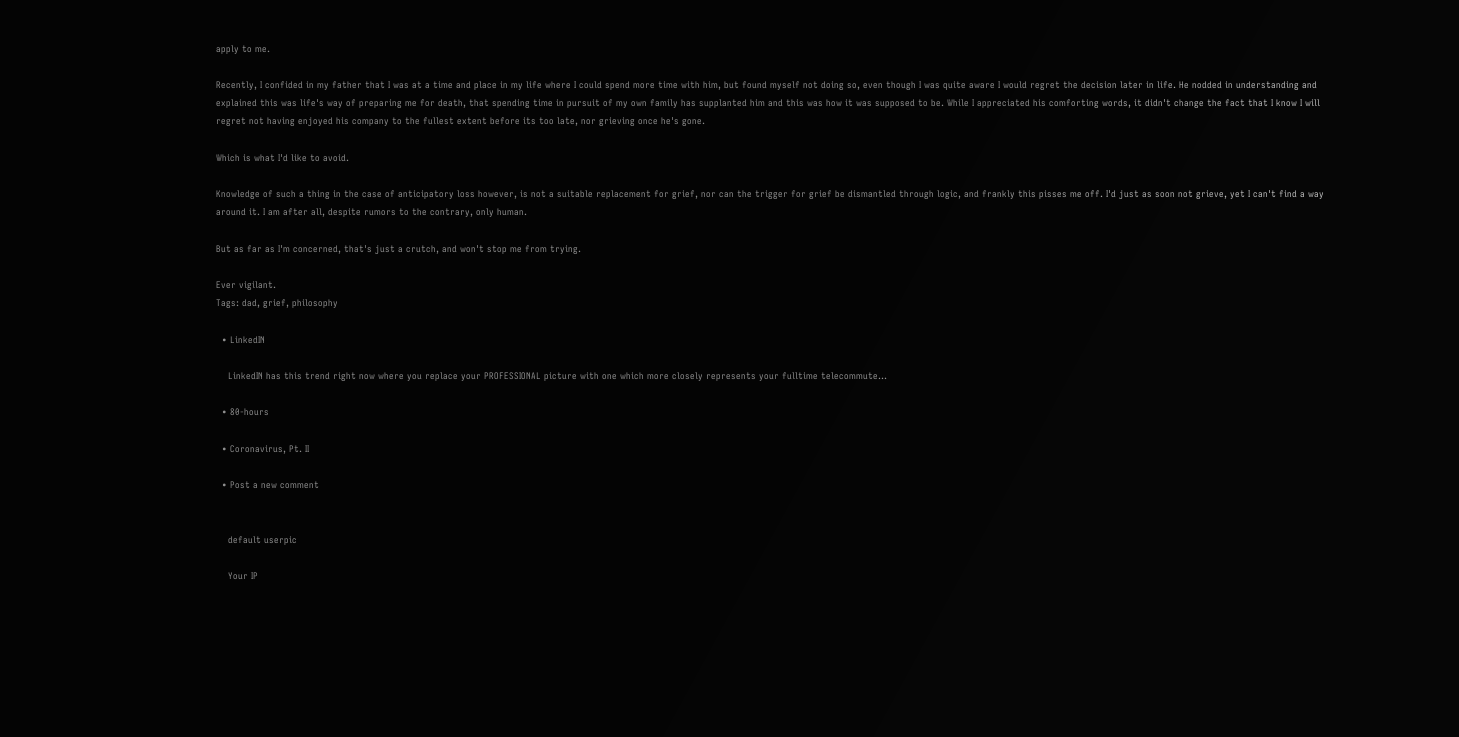apply to me.

Recently, I confided in my father that I was at a time and place in my life where I could spend more time with him, but found myself not doing so, even though I was quite aware I would regret the decision later in life. He nodded in understanding and explained this was life's way of preparing me for death, that spending time in pursuit of my own family has supplanted him and this was how it was supposed to be. While I appreciated his comforting words, it didn't change the fact that I know I will regret not having enjoyed his company to the fullest extent before its too late, nor grieving once he's gone.

Which is what I'd like to avoid.

Knowledge of such a thing in the case of anticipatory loss however, is not a suitable replacement for grief, nor can the trigger for grief be dismantled through logic, and frankly this pisses me off. I'd just as soon not grieve, yet I can't find a way around it. I am after all, despite rumors to the contrary, only human.

But as far as I'm concerned, that's just a crutch, and won't stop me from trying.

Ever vigilant.
Tags: dad, grief, philosophy

  • LinkedIN

    LinkedIN has this trend right now where you replace your PROFESSIONAL picture with one which more closely represents your fulltime telecommute…

  • 80-hours

  • Coronavirus, Pt. II

  • Post a new comment


    default userpic

    Your IP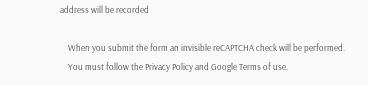address will be recorded

    When you submit the form an invisible reCAPTCHA check will be performed.
    You must follow the Privacy Policy and Google Terms of use.